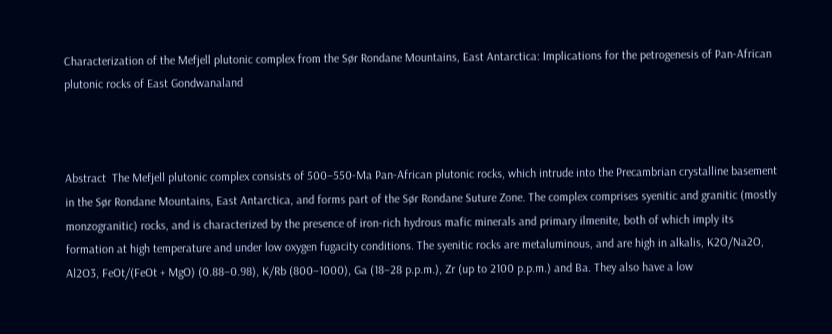Characterization of the Mefjell plutonic complex from the Sør Rondane Mountains, East Antarctica: Implications for the petrogenesis of Pan-African plutonic rocks of East Gondwanaland



Abstract  The Mefjell plutonic complex consists of 500–550-Ma Pan-African plutonic rocks, which intrude into the Precambrian crystalline basement in the Sør Rondane Mountains, East Antarctica, and forms part of the Sør Rondane Suture Zone. The complex comprises syenitic and granitic (mostly monzogranitic) rocks, and is characterized by the presence of iron-rich hydrous mafic minerals and primary ilmenite, both of which imply its formation at high temperature and under low oxygen fugacity conditions. The syenitic rocks are metaluminous, and are high in alkalis, K2O/Na2O, Al2O3, FeOt/(FeOt + MgO) (0.88–0.98), K/Rb (800–1000), Ga (18–28 p.p.m.), Zr (up to 2100 p.p.m.) and Ba. They also have a low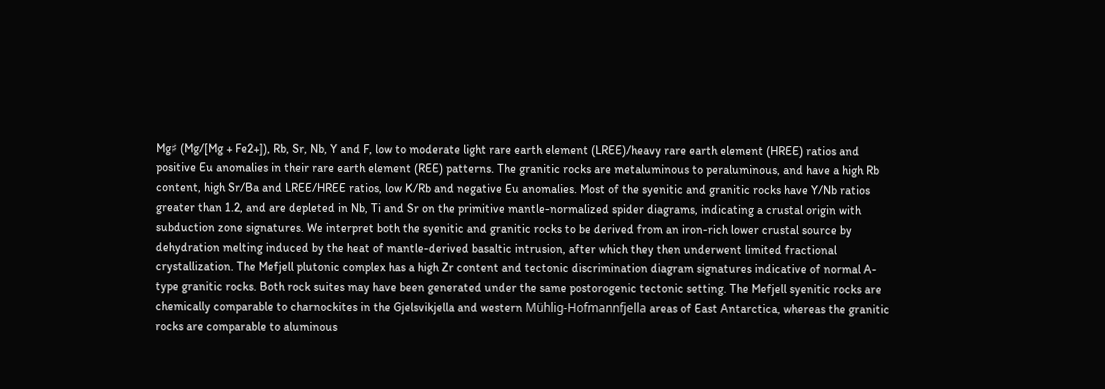Mg♯ (Mg/[Mg + Fe2+]), Rb, Sr, Nb, Y and F, low to moderate light rare earth element (LREE)/heavy rare earth element (HREE) ratios and positive Eu anomalies in their rare earth element (REE) patterns. The granitic rocks are metaluminous to peraluminous, and have a high Rb content, high Sr/Ba and LREE/HREE ratios, low K/Rb and negative Eu anomalies. Most of the syenitic and granitic rocks have Y/Nb ratios greater than 1.2, and are depleted in Nb, Ti and Sr on the primitive mantle-normalized spider diagrams, indicating a crustal origin with subduction zone signatures. We interpret both the syenitic and granitic rocks to be derived from an iron-rich lower crustal source by dehydration melting induced by the heat of mantle-derived basaltic intrusion, after which they then underwent limited fractional crystallization. The Mefjell plutonic complex has a high Zr content and tectonic discrimination diagram signatures indicative of normal A-type granitic rocks. Both rock suites may have been generated under the same postorogenic tectonic setting. The Mefjell syenitic rocks are chemically comparable to charnockites in the Gjelsvikjella and western Mühlig-Hofmannfjella areas of East Antarctica, whereas the granitic rocks are comparable to aluminous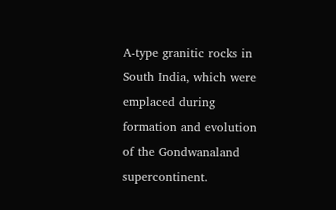A-type granitic rocks in South India, which were emplaced during formation and evolution of the Gondwanaland supercontinent.